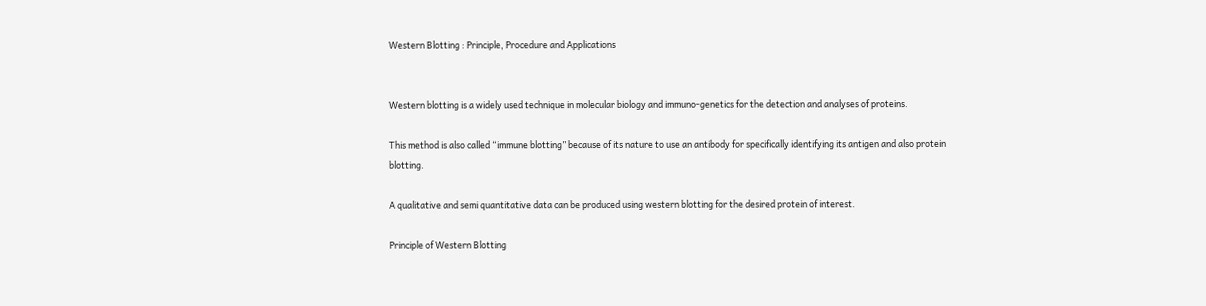Western Blotting : Principle, Procedure and Applications


Western blotting is a widely used technique in molecular biology and immuno-genetics for the detection and analyses of proteins.

This method is also called “immune blotting” because of its nature to use an antibody for specifically identifying its antigen and also protein blotting.

A qualitative and semi quantitative data can be produced using western blotting for the desired protein of interest.

Principle of Western Blotting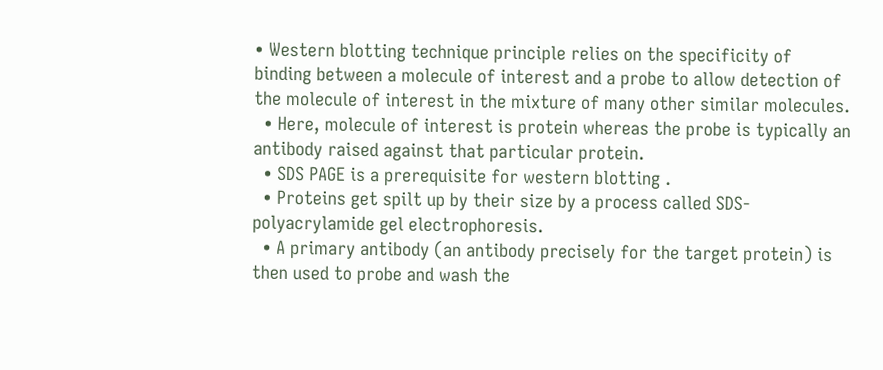• Western blotting technique principle relies on the specificity of binding between a molecule of interest and a probe to allow detection of the molecule of interest in the mixture of many other similar molecules.
  • Here, molecule of interest is protein whereas the probe is typically an antibody raised against that particular protein.
  • SDS PAGE is a prerequisite for western blotting .
  • Proteins get spilt up by their size by a process called SDS-polyacrylamide gel electrophoresis.
  • A primary antibody (an antibody precisely for the target protein) is then used to probe and wash the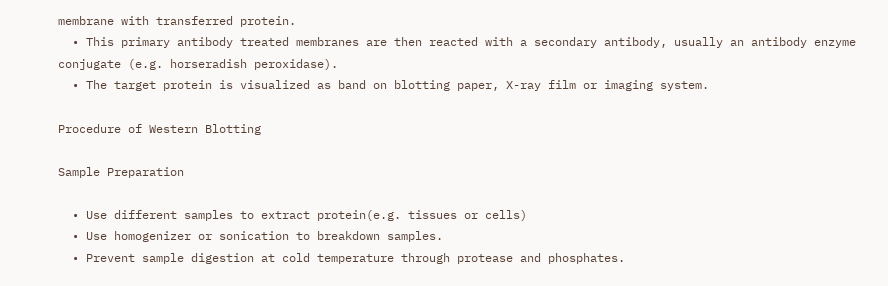membrane with transferred protein.
  • This primary antibody treated membranes are then reacted with a secondary antibody, usually an antibody enzyme conjugate (e.g. horseradish peroxidase).
  • The target protein is visualized as band on blotting paper, X-ray film or imaging system.

Procedure of Western Blotting

Sample Preparation

  • Use different samples to extract protein(e.g. tissues or cells)
  • Use homogenizer or sonication to breakdown samples.
  • Prevent sample digestion at cold temperature through protease and phosphates.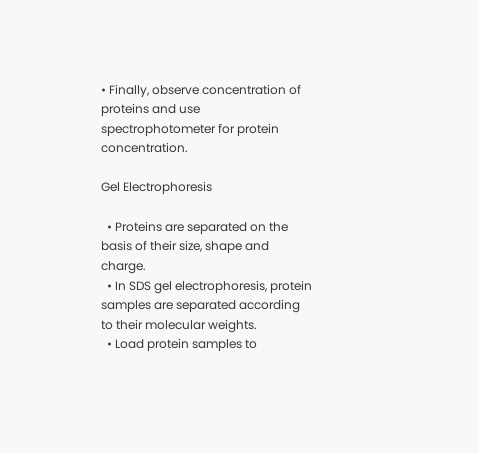• Finally, observe concentration of proteins and use spectrophotometer for protein concentration.

Gel Electrophoresis

  • Proteins are separated on the basis of their size, shape and charge.
  • In SDS gel electrophoresis, protein samples are separated according to their molecular weights.
  • Load protein samples to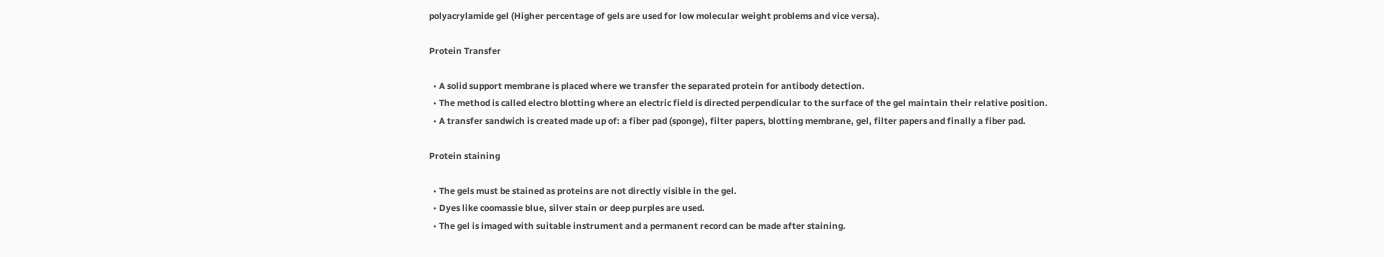polyacrylamide gel (Higher percentage of gels are used for low molecular weight problems and vice versa).

Protein Transfer

  • A solid support membrane is placed where we transfer the separated protein for antibody detection.
  • The method is called electro blotting where an electric field is directed perpendicular to the surface of the gel maintain their relative position.
  • A transfer sandwich is created made up of: a fiber pad (sponge), filter papers, blotting membrane, gel, filter papers and finally a fiber pad.

Protein staining

  • The gels must be stained as proteins are not directly visible in the gel.
  • Dyes like coomassie blue, silver stain or deep purples are used.
  • The gel is imaged with suitable instrument and a permanent record can be made after staining.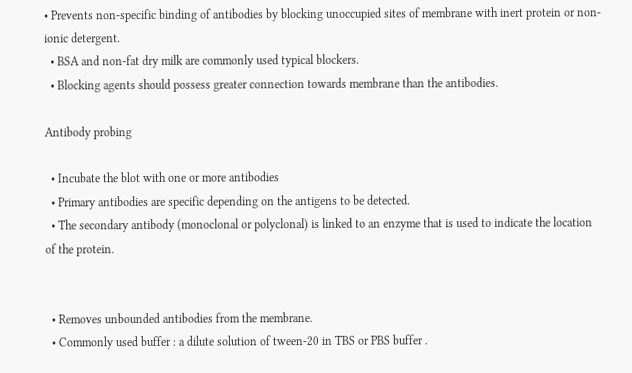• Prevents non-specific binding of antibodies by blocking unoccupied sites of membrane with inert protein or non-ionic detergent.
  • BSA and non-fat dry milk are commonly used typical blockers.
  • Blocking agents should possess greater connection towards membrane than the antibodies.

Antibody probing

  • Incubate the blot with one or more antibodies
  • Primary antibodies are specific depending on the antigens to be detected.
  • The secondary antibody (monoclonal or polyclonal) is linked to an enzyme that is used to indicate the location of the protein.


  • Removes unbounded antibodies from the membrane.
  • Commonly used buffer : a dilute solution of tween-20 in TBS or PBS buffer .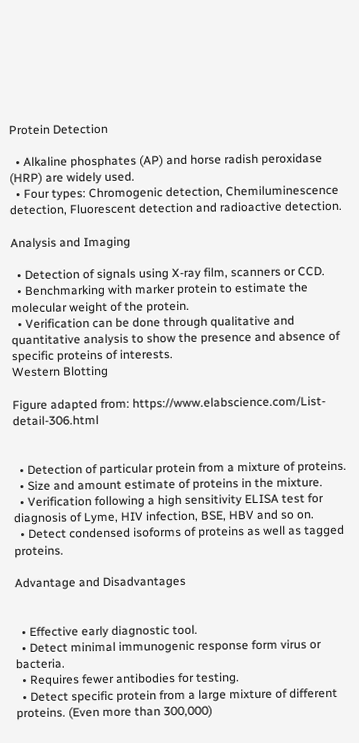Protein Detection

  • Alkaline phosphates (AP) and horse radish peroxidase (HRP) are widely used.
  • Four types: Chromogenic detection, Chemiluminescence detection, Fluorescent detection and radioactive detection.

Analysis and Imaging

  • Detection of signals using X-ray film, scanners or CCD.
  • Benchmarking with marker protein to estimate the molecular weight of the protein.
  • Verification can be done through qualitative and quantitative analysis to show the presence and absence of specific proteins of interests.
Western Blotting

Figure adapted from: https://www.elabscience.com/List-detail-306.html


  • Detection of particular protein from a mixture of proteins.
  • Size and amount estimate of proteins in the mixture.
  • Verification following a high sensitivity ELISA test for diagnosis of Lyme, HIV infection, BSE, HBV and so on.
  • Detect condensed isoforms of proteins as well as tagged proteins.

Advantage and Disadvantages


  • Effective early diagnostic tool.
  • Detect minimal immunogenic response form virus or bacteria.
  • Requires fewer antibodies for testing.
  • Detect specific protein from a large mixture of different proteins. (Even more than 300,000)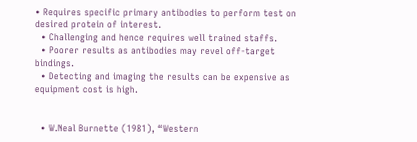• Requires specific primary antibodies to perform test on desired protein of interest.
  • Challenging and hence requires well trained staffs.
  • Poorer results as antibodies may revel off-target bindings.
  • Detecting and imaging the results can be expensive as equipment cost is high.


  • W.Neal Burnette (1981), “Western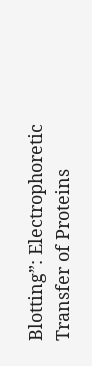Blotting”: Electrophoretic Transfer of Proteins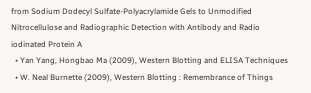from Sodium Dodecyl Sulfate-Polyacrylamide Gels to Unmodified Nitrocellulose and Radiographic Detection with Antibody and Radio iodinated Protein A
  • Yan Yang, Hongbao Ma (2009), Western Blotting and ELISA Techniques
  • W. Neal Burnette (2009), Western Blotting : Remembrance of Things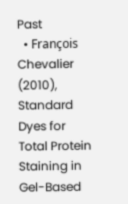Past
  • François Chevalier (2010), Standard Dyes for Total Protein Staining in Gel-Based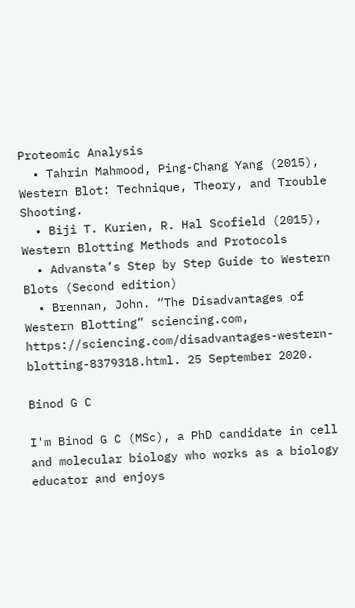Proteomic Analysis
  • Tahrin Mahmood, Ping-Chang Yang (2015), Western Blot: Technique, Theory, and Trouble Shooting.
  • Biji T. Kurien, R. Hal Scofield (2015), Western Blotting Methods and Protocols
  • Advansta’s Step by Step Guide to Western Blots (Second edition)
  • Brennan, John. “The Disadvantages of Western Blotting” sciencing.com, https://sciencing.com/disadvantages-western-blotting-8379318.html. 25 September 2020.

Binod G C

I'm Binod G C (MSc), a PhD candidate in cell and molecular biology who works as a biology educator and enjoys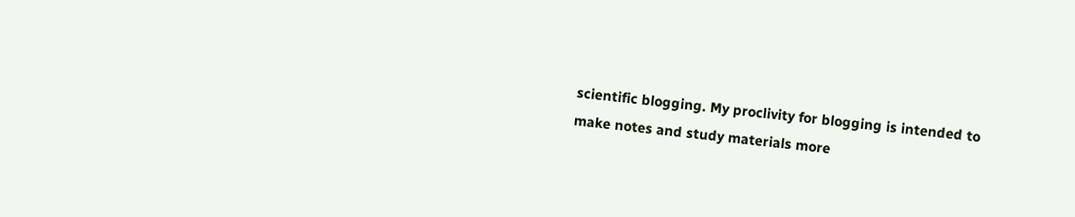scientific blogging. My proclivity for blogging is intended to make notes and study materials more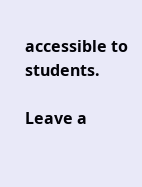accessible to students.

Leave a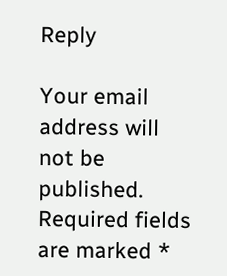Reply

Your email address will not be published. Required fields are marked *